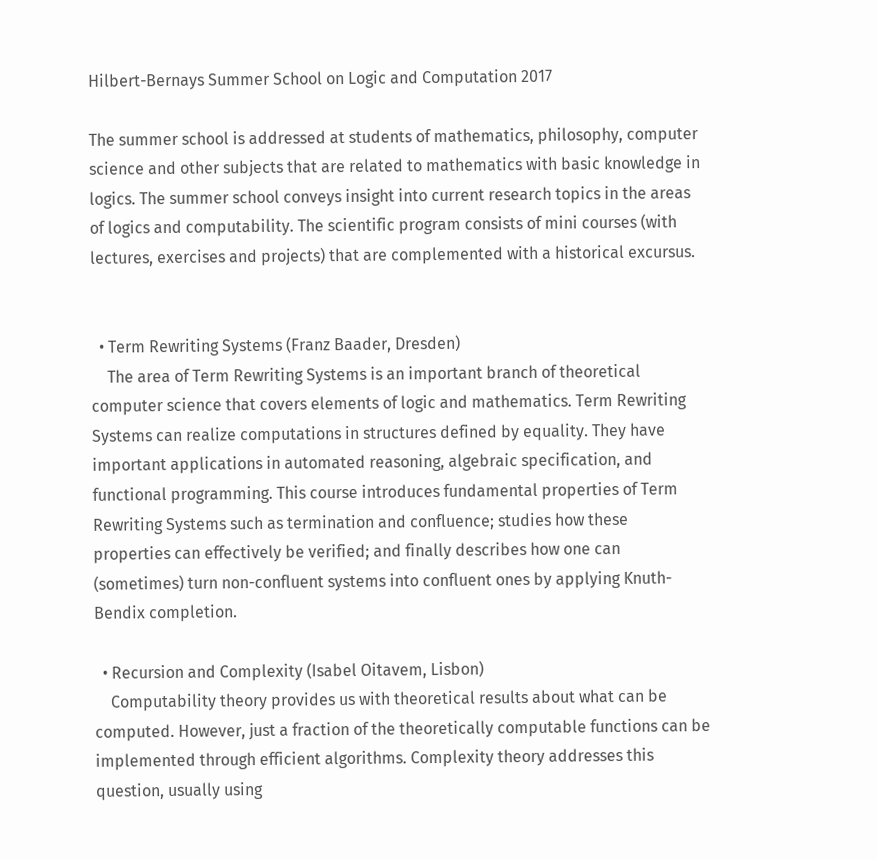Hilbert-Bernays Summer School on Logic and Computation 2017

The summer school is addressed at students of mathematics, philosophy, computer science and other subjects that are related to mathematics with basic knowledge in logics. The summer school conveys insight into current research topics in the areas of logics and computability. The scientific program consists of mini courses (with lectures, exercises and projects) that are complemented with a historical excursus.


  • Term Rewriting Systems (Franz Baader, Dresden)
    The area of Term Rewriting Systems is an important branch of theoretical computer science that covers elements of logic and mathematics. Term Rewriting Systems can realize computations in structures defined by equality. They have important applications in automated reasoning, algebraic specification, and functional programming. This course introduces fundamental properties of Term Rewriting Systems such as termination and confluence; studies how these properties can effectively be verified; and finally describes how one can (sometimes) turn non-confluent systems into confluent ones by applying Knuth-Bendix completion.

  • Recursion and Complexity (Isabel Oitavem, Lisbon)
    Computability theory provides us with theoretical results about what can be computed. However, just a fraction of the theoretically computable functions can be implemented through efficient algorithms. Complexity theory addresses this question, usually using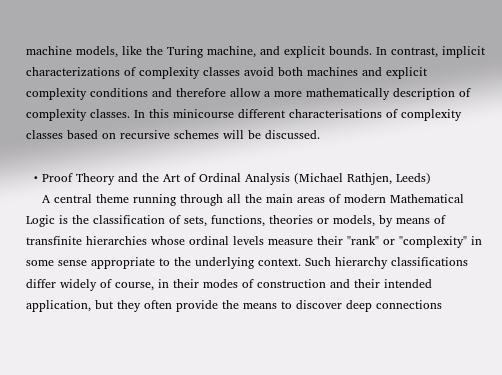machine models, like the Turing machine, and explicit bounds. In contrast, implicit characterizations of complexity classes avoid both machines and explicit complexity conditions and therefore allow a more mathematically description of complexity classes. In this minicourse different characterisations of complexity classes based on recursive schemes will be discussed.

  • Proof Theory and the Art of Ordinal Analysis (Michael Rathjen, Leeds)
    A central theme running through all the main areas of modern Mathematical Logic is the classification of sets, functions, theories or models, by means of transfinite hierarchies whose ordinal levels measure their "rank" or "complexity" in some sense appropriate to the underlying context. Such hierarchy classifications differ widely of course, in their modes of construction and their intended application, but they often provide the means to discover deep connections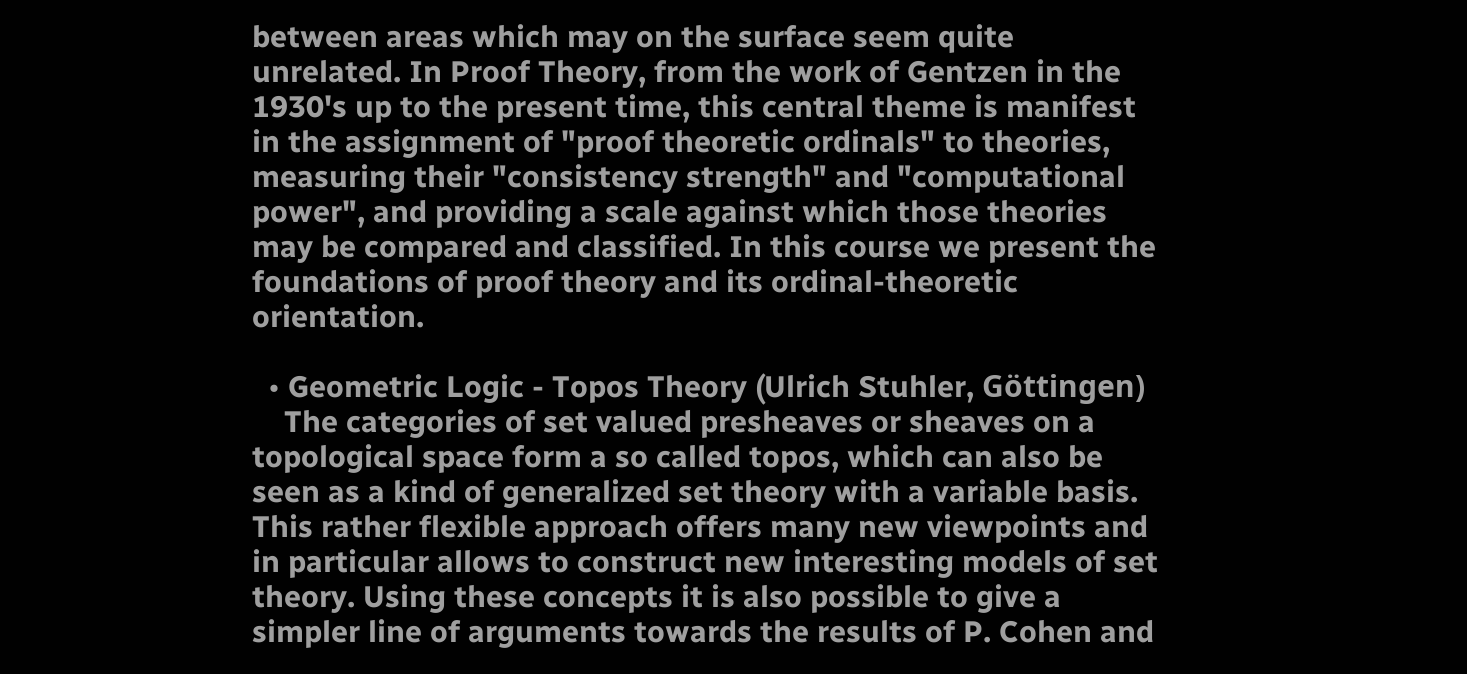between areas which may on the surface seem quite unrelated. In Proof Theory, from the work of Gentzen in the 1930's up to the present time, this central theme is manifest in the assignment of "proof theoretic ordinals" to theories, measuring their "consistency strength" and "computational power", and providing a scale against which those theories may be compared and classified. In this course we present the foundations of proof theory and its ordinal-theoretic orientation.

  • Geometric Logic - Topos Theory (Ulrich Stuhler, Göttingen)
    The categories of set valued presheaves or sheaves on a topological space form a so called topos, which can also be seen as a kind of generalized set theory with a variable basis. This rather flexible approach offers many new viewpoints and in particular allows to construct new interesting models of set theory. Using these concepts it is also possible to give a simpler line of arguments towards the results of P. Cohen and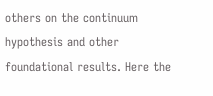others on the continuum hypothesis and other foundational results. Here the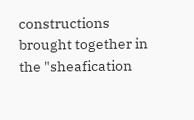constructions brought together in the "sheafication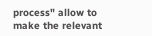process" allow to make the relevant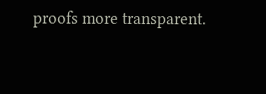proofs more transparent.